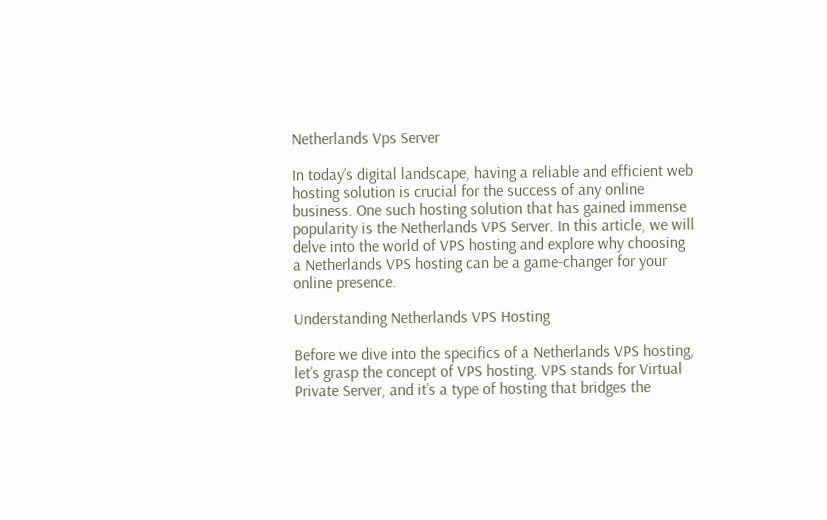Netherlands Vps Server

In today’s digital landscape, having a reliable and efficient web hosting solution is crucial for the success of any online business. One such hosting solution that has gained immense popularity is the Netherlands VPS Server. In this article, we will delve into the world of VPS hosting and explore why choosing a Netherlands VPS hosting can be a game-changer for your online presence.

Understanding Netherlands VPS Hosting

Before we dive into the specifics of a Netherlands VPS hosting, let’s grasp the concept of VPS hosting. VPS stands for Virtual Private Server, and it’s a type of hosting that bridges the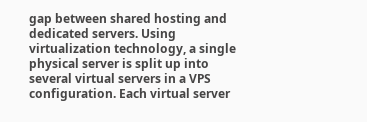gap between shared hosting and dedicated servers. Using virtualization technology, a single physical server is split up into several virtual servers in a VPS configuration. Each virtual server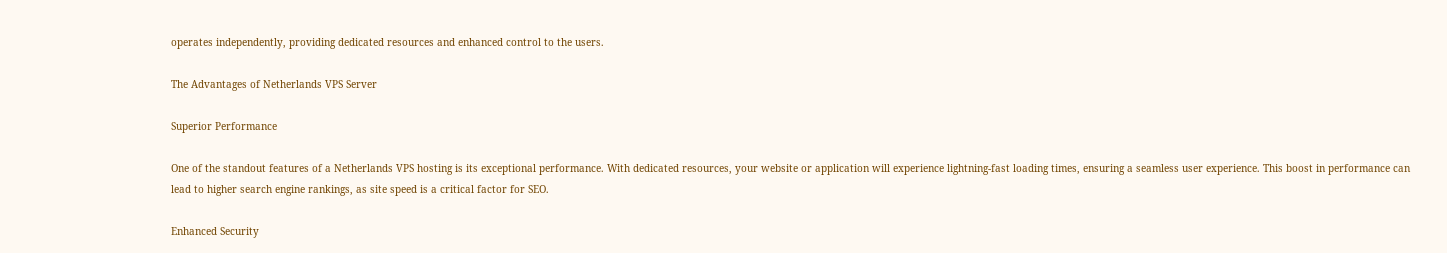operates independently, providing dedicated resources and enhanced control to the users.

The Advantages of Netherlands VPS Server

Superior Performance

One of the standout features of a Netherlands VPS hosting is its exceptional performance. With dedicated resources, your website or application will experience lightning-fast loading times, ensuring a seamless user experience. This boost in performance can lead to higher search engine rankings, as site speed is a critical factor for SEO.

Enhanced Security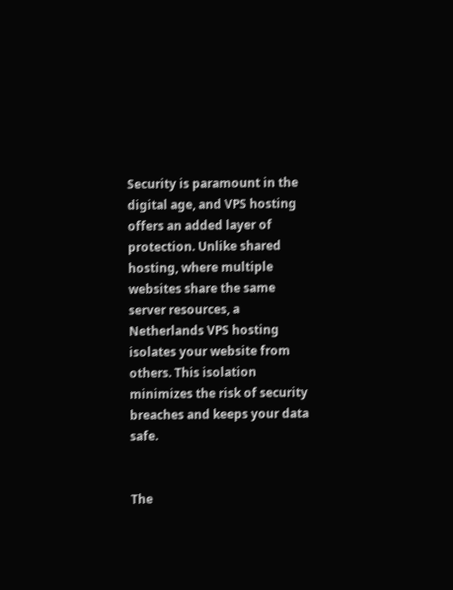Security is paramount in the digital age, and VPS hosting offers an added layer of protection. Unlike shared hosting, where multiple websites share the same server resources, a Netherlands VPS hosting isolates your website from others. This isolation minimizes the risk of security breaches and keeps your data safe.


The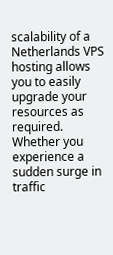scalability of a Netherlands VPS hosting allows you to easily upgrade your resources as required. Whether you experience a sudden surge in traffic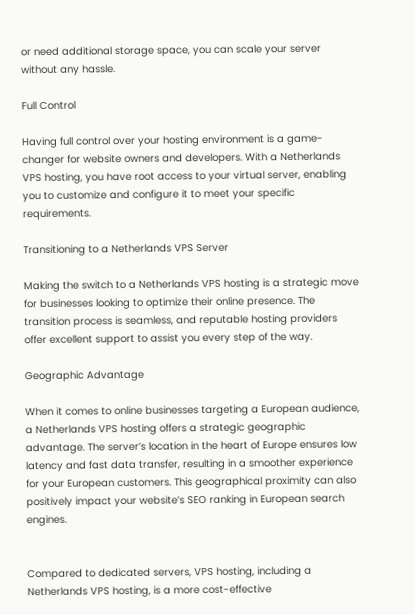or need additional storage space, you can scale your server without any hassle.

Full Control

Having full control over your hosting environment is a game-changer for website owners and developers. With a Netherlands VPS hosting, you have root access to your virtual server, enabling you to customize and configure it to meet your specific requirements.

Transitioning to a Netherlands VPS Server

Making the switch to a Netherlands VPS hosting is a strategic move for businesses looking to optimize their online presence. The transition process is seamless, and reputable hosting providers offer excellent support to assist you every step of the way.

Geographic Advantage

When it comes to online businesses targeting a European audience, a Netherlands VPS hosting offers a strategic geographic advantage. The server’s location in the heart of Europe ensures low latency and fast data transfer, resulting in a smoother experience for your European customers. This geographical proximity can also positively impact your website’s SEO ranking in European search engines.


Compared to dedicated servers, VPS hosting, including a Netherlands VPS hosting, is a more cost-effective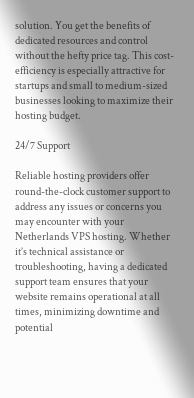solution. You get the benefits of dedicated resources and control without the hefty price tag. This cost-efficiency is especially attractive for startups and small to medium-sized businesses looking to maximize their hosting budget.

24/7 Support

Reliable hosting providers offer round-the-clock customer support to address any issues or concerns you may encounter with your Netherlands VPS hosting. Whether it’s technical assistance or troubleshooting, having a dedicated support team ensures that your website remains operational at all times, minimizing downtime and potential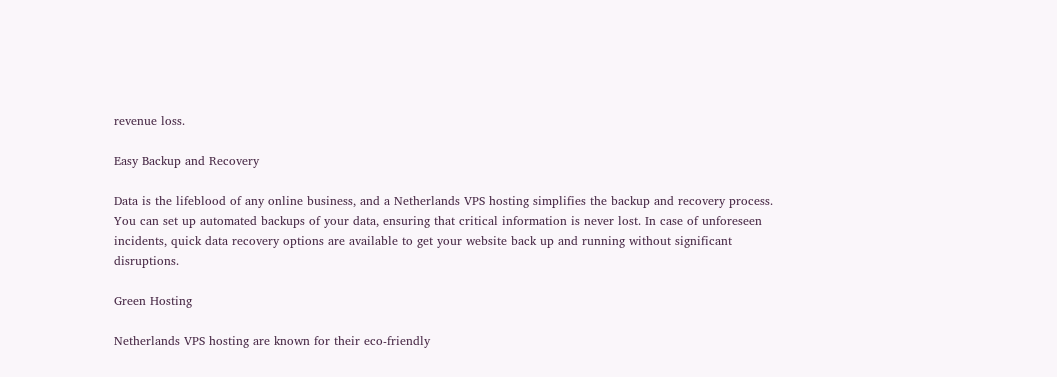revenue loss.

Easy Backup and Recovery

Data is the lifeblood of any online business, and a Netherlands VPS hosting simplifies the backup and recovery process. You can set up automated backups of your data, ensuring that critical information is never lost. In case of unforeseen incidents, quick data recovery options are available to get your website back up and running without significant disruptions.

Green Hosting

Netherlands VPS hosting are known for their eco-friendly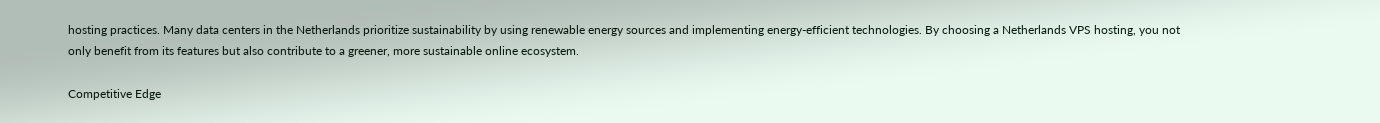hosting practices. Many data centers in the Netherlands prioritize sustainability by using renewable energy sources and implementing energy-efficient technologies. By choosing a Netherlands VPS hosting, you not only benefit from its features but also contribute to a greener, more sustainable online ecosystem.

Competitive Edge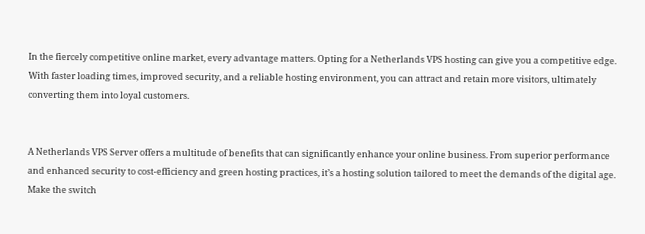In the fiercely competitive online market, every advantage matters. Opting for a Netherlands VPS hosting can give you a competitive edge. With faster loading times, improved security, and a reliable hosting environment, you can attract and retain more visitors, ultimately converting them into loyal customers.


A Netherlands VPS Server offers a multitude of benefits that can significantly enhance your online business. From superior performance and enhanced security to cost-efficiency and green hosting practices, it’s a hosting solution tailored to meet the demands of the digital age. Make the switch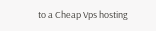to a Cheap Vps hosting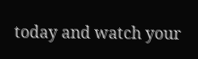today and watch your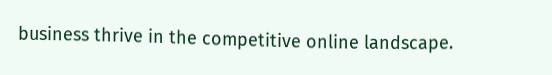business thrive in the competitive online landscape.